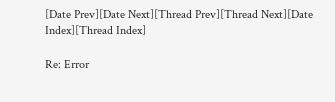[Date Prev][Date Next][Thread Prev][Thread Next][Date Index][Thread Index]

Re: Error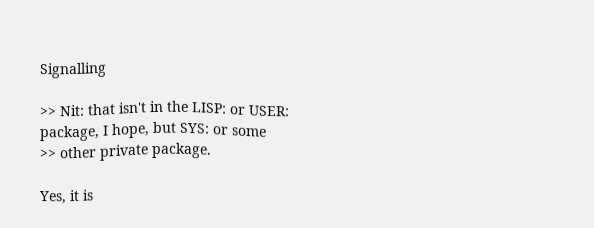Signalling

>> Nit: that isn't in the LISP: or USER: package, I hope, but SYS: or some
>> other private package.

Yes, it is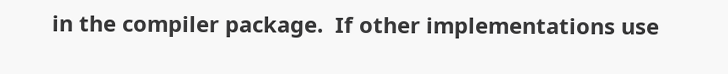in the compiler package.  If other implementations use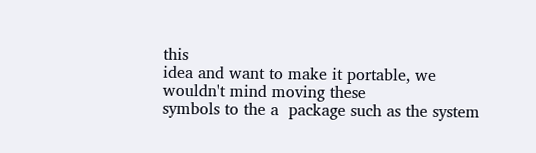this
idea and want to make it portable, we wouldn't mind moving these
symbols to the a  package such as the system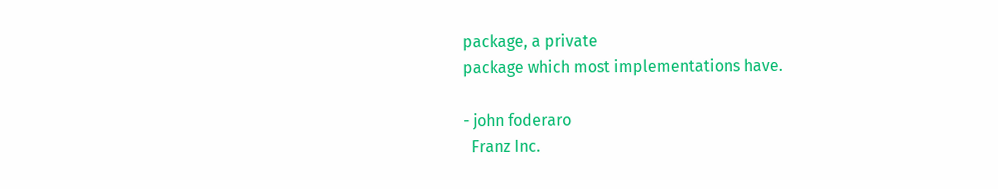package, a private
package which most implementations have.

- john foderaro
  Franz Inc.